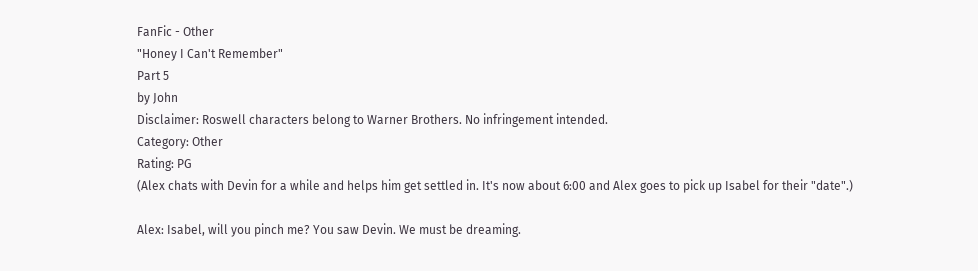FanFic - Other
"Honey I Can't Remember"
Part 5
by John
Disclaimer: Roswell characters belong to Warner Brothers. No infringement intended.
Category: Other
Rating: PG
(Alex chats with Devin for a while and helps him get settled in. It's now about 6:00 and Alex goes to pick up Isabel for their "date".)

Alex: Isabel, will you pinch me? You saw Devin. We must be dreaming.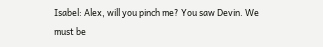Isabel: Alex, will you pinch me? You saw Devin. We must be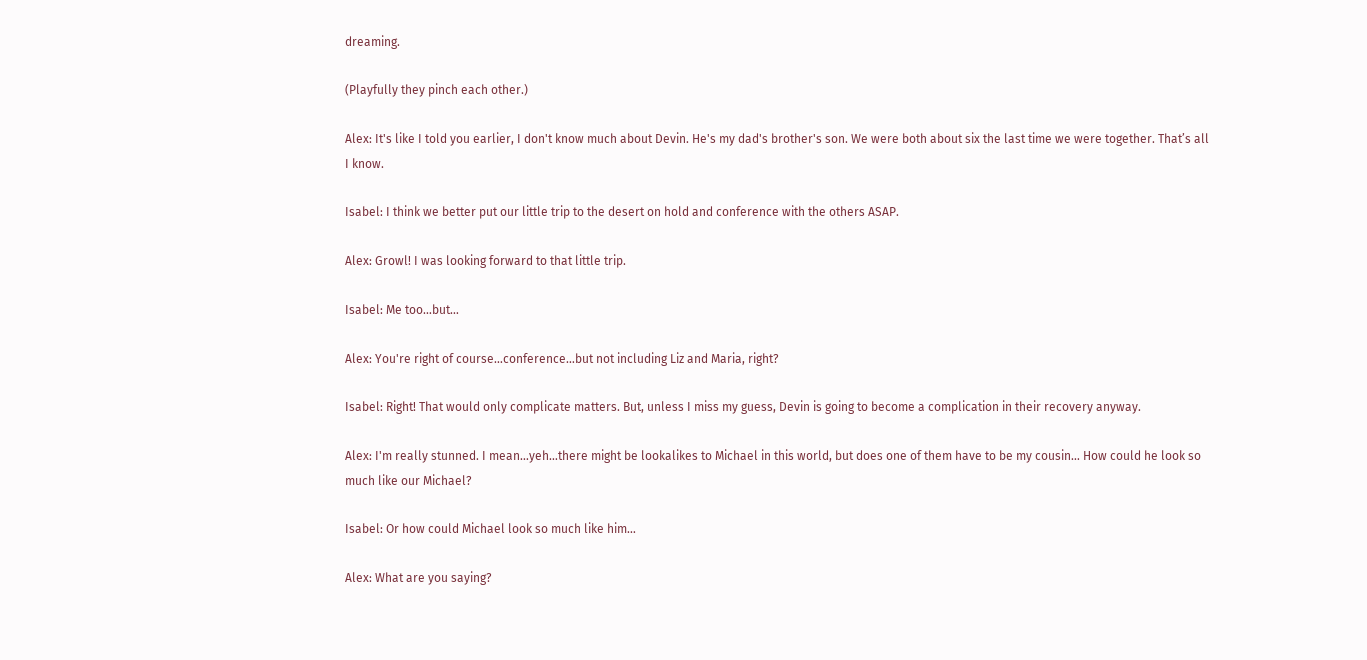dreaming.

(Playfully they pinch each other.)

Alex: It's like I told you earlier, I don't know much about Devin. He's my dad's brother's son. We were both about six the last time we were together. That’s all I know.

Isabel: I think we better put our little trip to the desert on hold and conference with the others ASAP.

Alex: Growl! I was looking forward to that little trip.

Isabel: Me too…but…

Alex: You're right of course…conference…but not including Liz and Maria, right?

Isabel: Right! That would only complicate matters. But, unless I miss my guess, Devin is going to become a complication in their recovery anyway.

Alex: I'm really stunned. I mean…yeh…there might be lookalikes to Michael in this world, but does one of them have to be my cousin… How could he look so much like our Michael?

Isabel: Or how could Michael look so much like him…

Alex: What are you saying?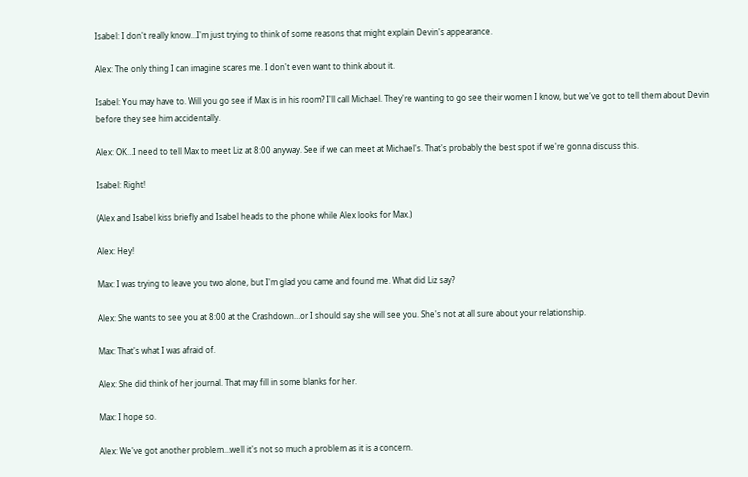Isabel: I don't really know…I'm just trying to think of some reasons that might explain Devin's appearance.

Alex: The only thing I can imagine scares me. I don't even want to think about it.

Isabel: You may have to. Will you go see if Max is in his room? I'll call Michael. They're wanting to go see their women I know, but we've got to tell them about Devin before they see him accidentally.

Alex: OK…I need to tell Max to meet Liz at 8:00 anyway. See if we can meet at Michael's. That's probably the best spot if we're gonna discuss this.

Isabel: Right!

(Alex and Isabel kiss briefly and Isabel heads to the phone while Alex looks for Max.)

Alex: Hey!

Max: I was trying to leave you two alone, but I'm glad you came and found me. What did Liz say?

Alex: She wants to see you at 8:00 at the Crashdown…or I should say she will see you. She's not at all sure about your relationship.

Max: That's what I was afraid of.

Alex: She did think of her journal. That may fill in some blanks for her.

Max: I hope so.

Alex: We've got another problem…well it's not so much a problem as it is a concern.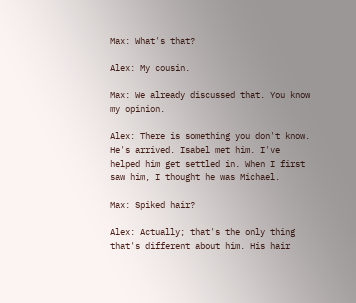Max: What's that?

Alex: My cousin.

Max: We already discussed that. You know my opinion.

Alex: There is something you don't know. He's arrived. Isabel met him. I've helped him get settled in. When I first saw him, I thought he was Michael.

Max: Spiked hair?

Alex: Actually; that's the only thing that's different about him. His hair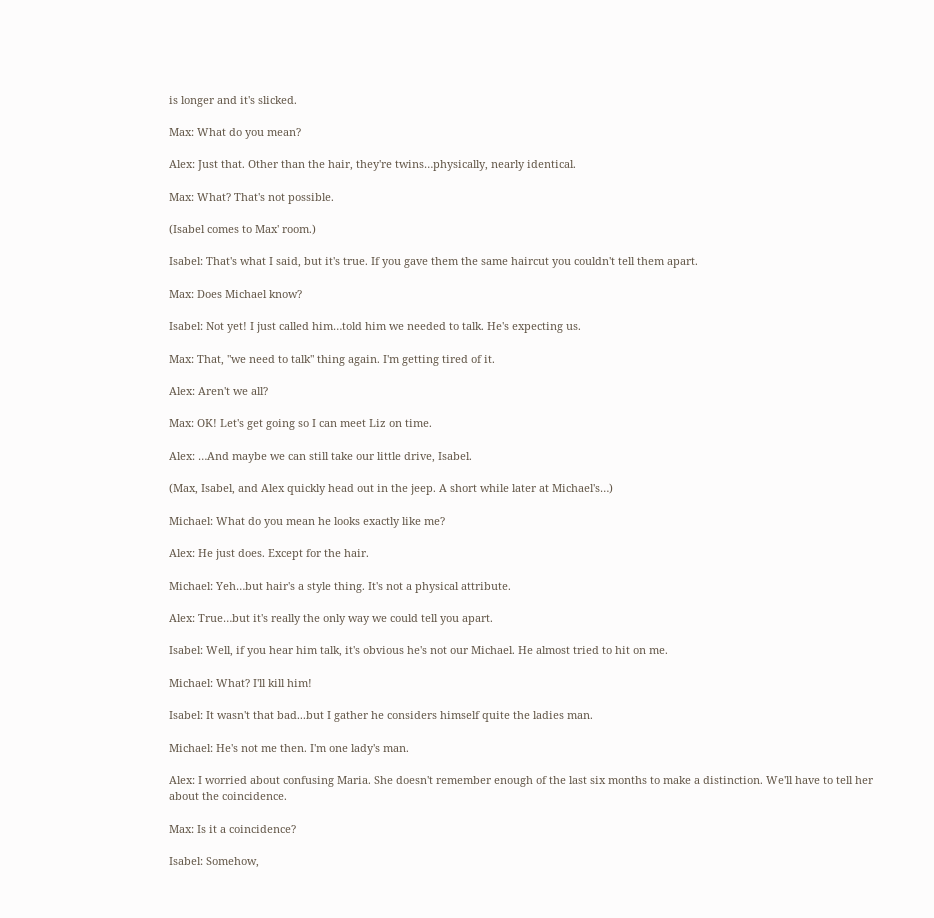is longer and it's slicked.

Max: What do you mean?

Alex: Just that. Other than the hair, they're twins…physically, nearly identical.

Max: What? That's not possible.

(Isabel comes to Max' room.)

Isabel: That's what I said, but it's true. If you gave them the same haircut you couldn't tell them apart.

Max: Does Michael know?

Isabel: Not yet! I just called him…told him we needed to talk. He's expecting us.

Max: That, "we need to talk" thing again. I'm getting tired of it.

Alex: Aren't we all?

Max: OK! Let's get going so I can meet Liz on time.

Alex: …And maybe we can still take our little drive, Isabel.

(Max, Isabel, and Alex quickly head out in the jeep. A short while later at Michael's…)

Michael: What do you mean he looks exactly like me?

Alex: He just does. Except for the hair.

Michael: Yeh…but hair's a style thing. It's not a physical attribute.

Alex: True…but it's really the only way we could tell you apart.

Isabel: Well, if you hear him talk, it's obvious he's not our Michael. He almost tried to hit on me.

Michael: What? I'll kill him!

Isabel: It wasn't that bad...but I gather he considers himself quite the ladies man.

Michael: He's not me then. I'm one lady's man.

Alex: I worried about confusing Maria. She doesn't remember enough of the last six months to make a distinction. We'll have to tell her about the coincidence.

Max: Is it a coincidence?

Isabel: Somehow,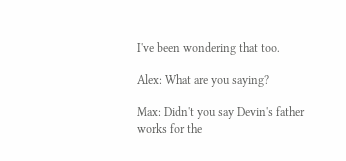I've been wondering that too.

Alex: What are you saying?

Max: Didn't you say Devin's father works for the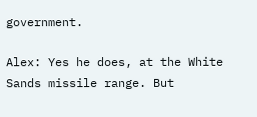government.

Alex: Yes he does, at the White Sands missile range. But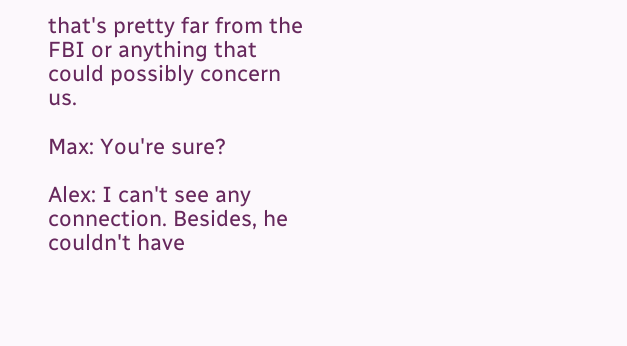that's pretty far from the FBI or anything that could possibly concern us.

Max: You're sure?

Alex: I can't see any connection. Besides, he couldn't have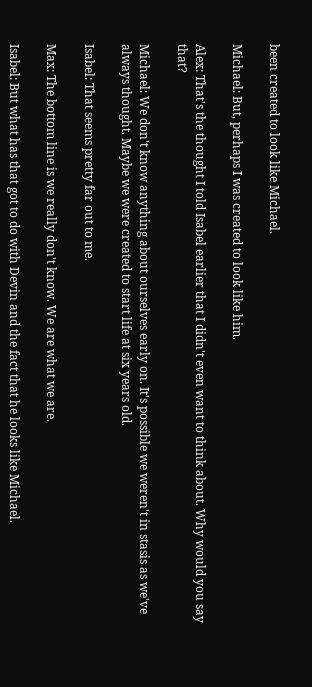been created to look like Michael.

Michael: But, perhaps I was created to look like him.

Alex: That's the thought I told Isabel earlier that I didn't even want to think about. Why would you say that?

Michael: We don't know anything about ourselves early on. It's possible we weren't in stasis as we've always thought. Maybe we were created to start life at six years old.

Isabel: That seems pretty far out to me.

Max: The bottom line is we really don't know. We are what we are.

Isabel: But what has that got to do with Devin and the fact that he looks like Michael.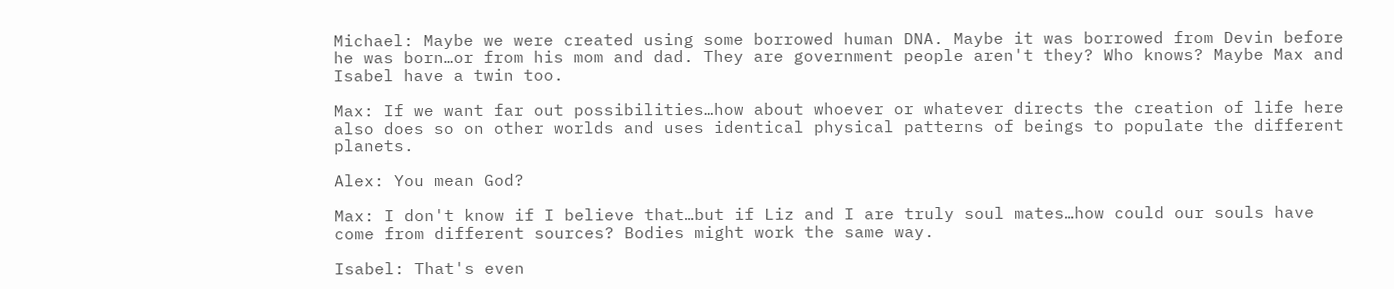Michael: Maybe we were created using some borrowed human DNA. Maybe it was borrowed from Devin before he was born…or from his mom and dad. They are government people aren't they? Who knows? Maybe Max and Isabel have a twin too.

Max: If we want far out possibilities…how about whoever or whatever directs the creation of life here also does so on other worlds and uses identical physical patterns of beings to populate the different planets.

Alex: You mean God?

Max: I don't know if I believe that…but if Liz and I are truly soul mates…how could our souls have come from different sources? Bodies might work the same way.

Isabel: That's even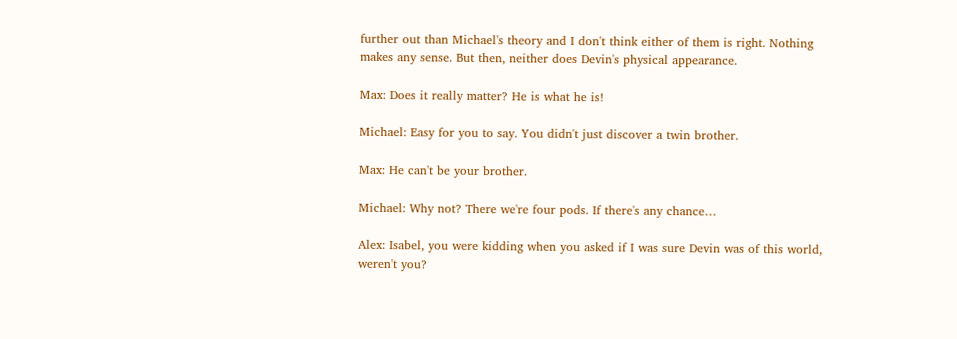further out than Michael's theory and I don't think either of them is right. Nothing makes any sense. But then, neither does Devin's physical appearance.

Max: Does it really matter? He is what he is!

Michael: Easy for you to say. You didn't just discover a twin brother.

Max: He can't be your brother.

Michael: Why not? There we're four pods. If there's any chance…

Alex: Isabel, you were kidding when you asked if I was sure Devin was of this world, weren't you?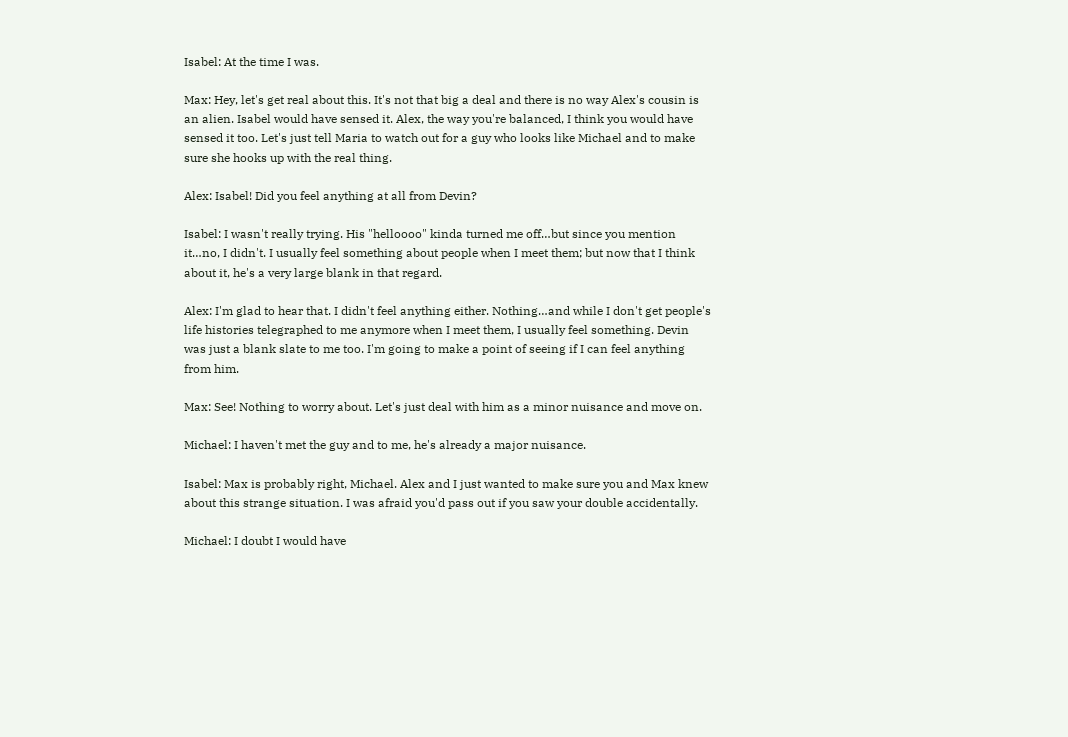Isabel: At the time I was.

Max: Hey, let's get real about this. It's not that big a deal and there is no way Alex's cousin is an alien. Isabel would have sensed it. Alex, the way you're balanced, I think you would have sensed it too. Let's just tell Maria to watch out for a guy who looks like Michael and to make sure she hooks up with the real thing.

Alex: Isabel! Did you feel anything at all from Devin?

Isabel: I wasn't really trying. His "helloooo" kinda turned me off…but since you mention it…no, I didn't. I usually feel something about people when I meet them; but now that I think about it, he's a very large blank in that regard.

Alex: I'm glad to hear that. I didn't feel anything either. Nothing…and while I don't get people's life histories telegraphed to me anymore when I meet them, I usually feel something. Devin was just a blank slate to me too. I'm going to make a point of seeing if I can feel anything from him.

Max: See! Nothing to worry about. Let's just deal with him as a minor nuisance and move on.

Michael: I haven't met the guy and to me, he's already a major nuisance.

Isabel: Max is probably right, Michael. Alex and I just wanted to make sure you and Max knew about this strange situation. I was afraid you'd pass out if you saw your double accidentally.

Michael: I doubt I would have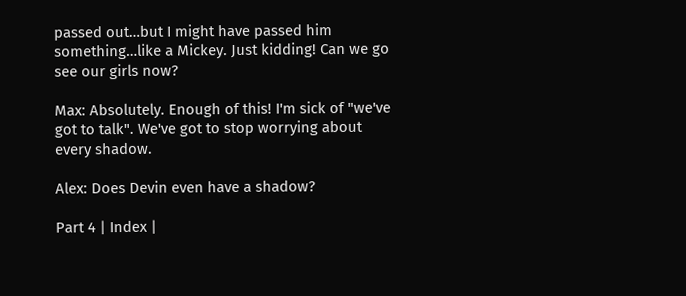passed out…but I might have passed him something…like a Mickey. Just kidding! Can we go see our girls now?

Max: Absolutely. Enough of this! I'm sick of "we've got to talk". We've got to stop worrying about every shadow.

Alex: Does Devin even have a shadow?

Part 4 | Index |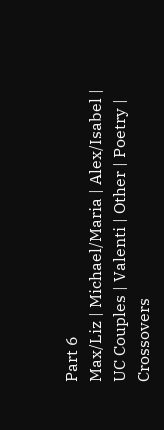Part 6
Max/Liz | Michael/Maria | Alex/Isabel | UC Couples | Valenti | Other | Poetry | Crossovers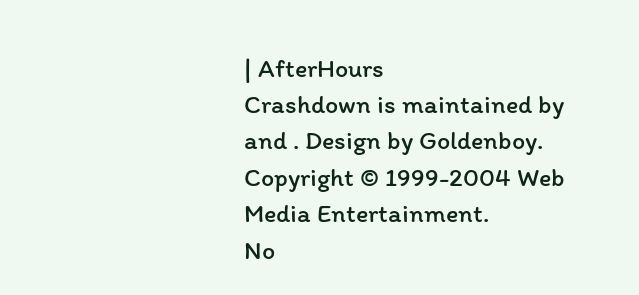| AfterHours
Crashdown is maintained by and . Design by Goldenboy.
Copyright © 1999-2004 Web Media Entertainment.
No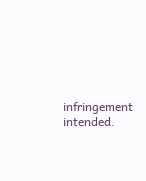infringement intended.